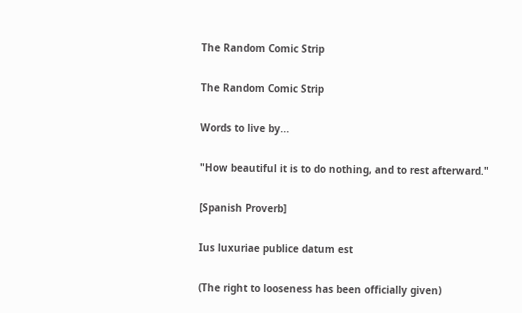The Random Comic Strip

The Random Comic Strip

Words to live by...

"How beautiful it is to do nothing, and to rest afterward."

[Spanish Proverb]

Ius luxuriae publice datum est

(The right to looseness has been officially given)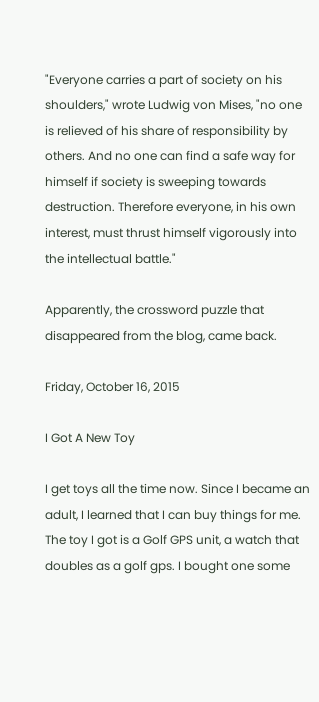"Everyone carries a part of society on his shoulders," wrote Ludwig von Mises, "no one is relieved of his share of responsibility by others. And no one can find a safe way for himself if society is sweeping towards destruction. Therefore everyone, in his own interest, must thrust himself vigorously into the intellectual battle."

Apparently, the crossword puzzle that disappeared from the blog, came back.

Friday, October 16, 2015

I Got A New Toy

I get toys all the time now. Since I became an adult, I learned that I can buy things for me. The toy I got is a Golf GPS unit, a watch that doubles as a golf gps. I bought one some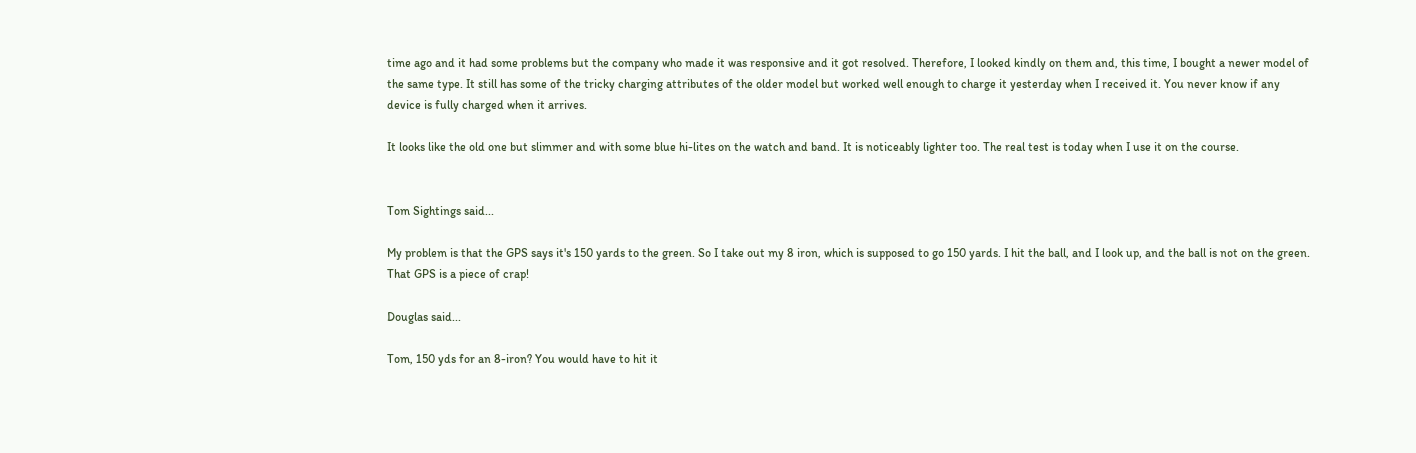time ago and it had some problems but the company who made it was responsive and it got resolved. Therefore, I looked kindly on them and, this time, I bought a newer model of the same type. It still has some of the tricky charging attributes of the older model but worked well enough to charge it yesterday when I received it. You never know if any device is fully charged when it arrives.

It looks like the old one but slimmer and with some blue hi-lites on the watch and band. It is noticeably lighter too. The real test is today when I use it on the course.


Tom Sightings said...

My problem is that the GPS says it's 150 yards to the green. So I take out my 8 iron, which is supposed to go 150 yards. I hit the ball, and I look up, and the ball is not on the green. That GPS is a piece of crap!

Douglas said...

Tom, 150 yds for an 8-iron? You would have to hit it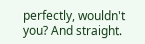perfectly, wouldn't you? And straight.